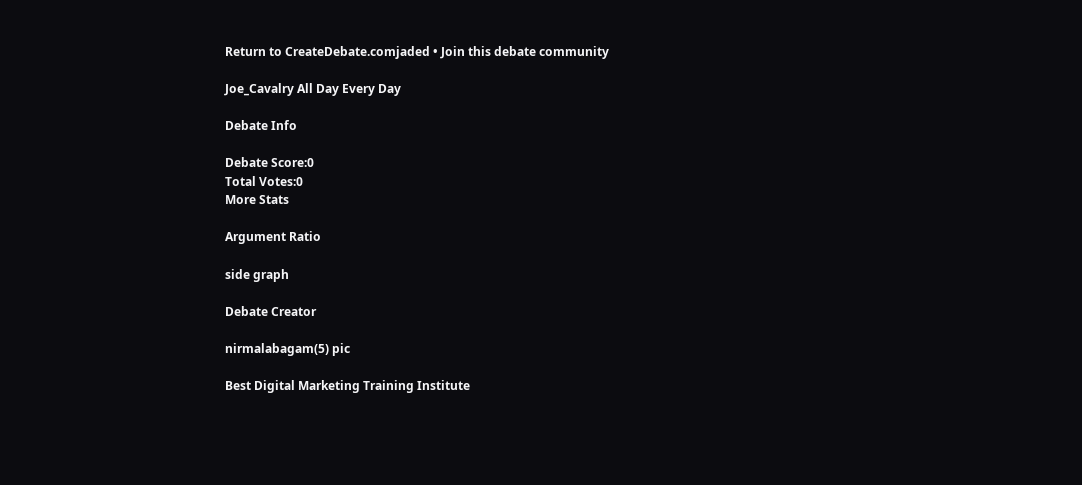Return to CreateDebate.comjaded • Join this debate community

Joe_Cavalry All Day Every Day

Debate Info

Debate Score:0
Total Votes:0
More Stats

Argument Ratio

side graph

Debate Creator

nirmalabagam(5) pic

Best Digital Marketing Training Institute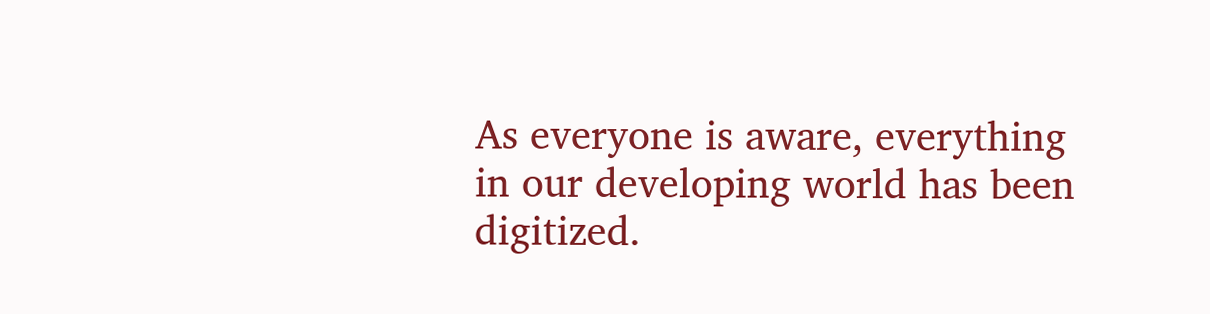As everyone is aware, everything in our developing world has been digitized.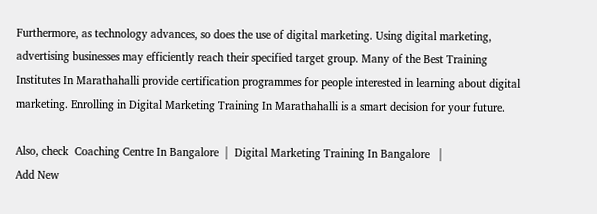Furthermore, as technology advances, so does the use of digital marketing. Using digital marketing, advertising businesses may efficiently reach their specified target group. Many of the Best Training Institutes In Marathahalli provide certification programmes for people interested in learning about digital marketing. Enrolling in Digital Marketing Training In Marathahalli is a smart decision for your future.

Also, check  Coaching Centre In Bangalore  |  Digital Marketing Training In Bangalore   |
Add New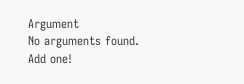Argument
No arguments found. Add one!